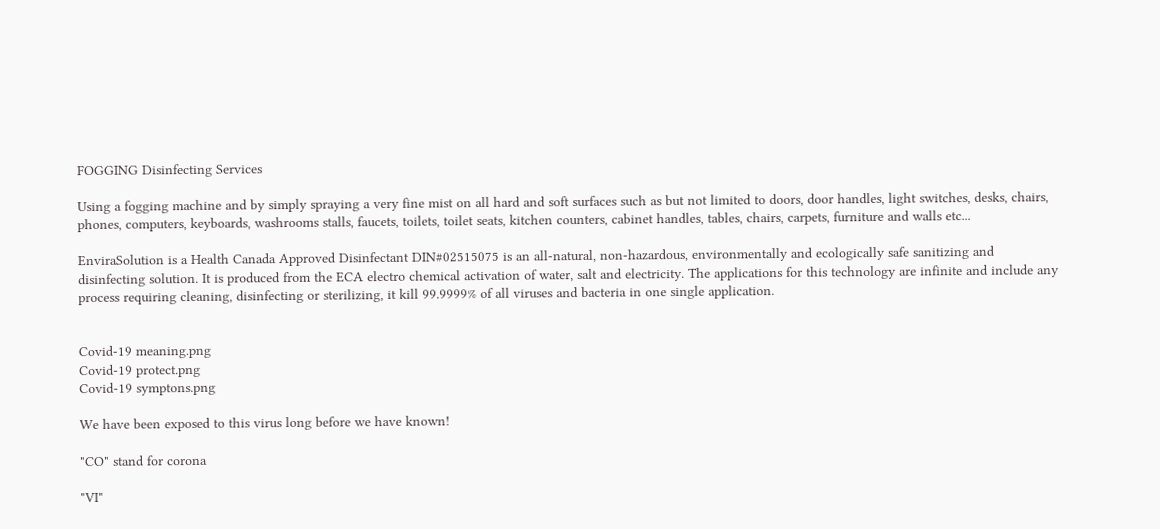FOGGING Disinfecting Services

Using a fogging machine and by simply spraying a very fine mist on all hard and soft surfaces such as but not limited to doors, door handles, light switches, desks, chairs, phones, computers, keyboards, washrooms stalls, faucets, toilets, toilet seats, kitchen counters, cabinet handles, tables, chairs, carpets, furniture and walls etc...

EnviraSolution is a Health Canada Approved Disinfectant DIN#02515075 is an all-natural, non-hazardous, environmentally and ecologically safe sanitizing and disinfecting solution. It is produced from the ECA electro chemical activation of water, salt and electricity. The applications for this technology are infinite and include any process requiring cleaning, disinfecting or sterilizing, it kill 99.9999% of all viruses and bacteria in one single application.


Covid-19 meaning.png
Covid-19 protect.png
Covid-19 symptons.png

We have been exposed to this virus long before we have known!

"CO" stand for corona

"VI"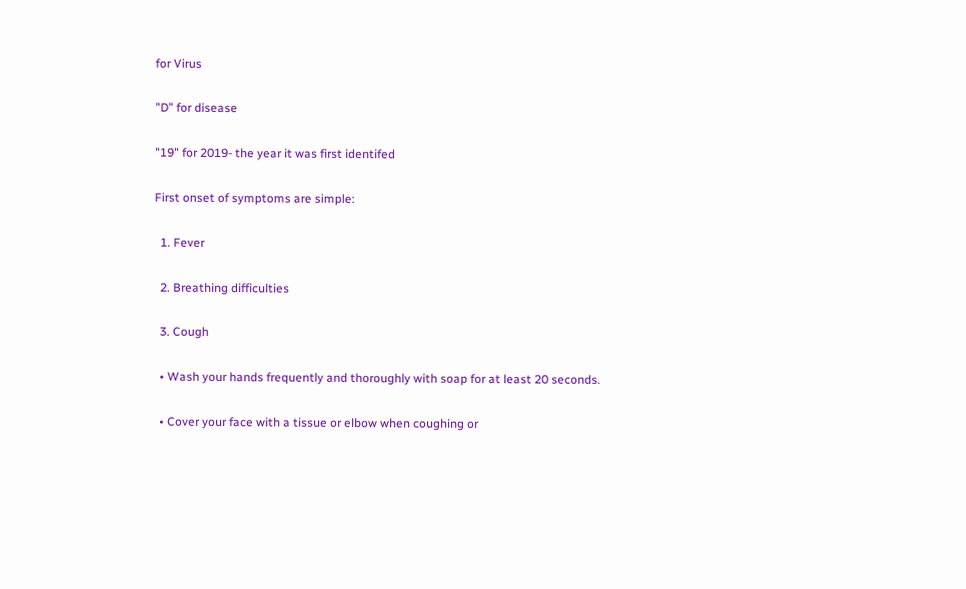for Virus

"D" for disease

"19" for 2019- the year it was first identifed

First onset of symptoms are simple:

  1. Fever

  2. Breathing difficulties

  3. Cough

  • Wash your hands frequently and thoroughly with soap for at least 20 seconds.

  • Cover your face with a tissue or elbow when coughing or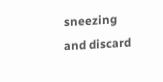sneezing and discard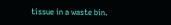tissue in a waste bin.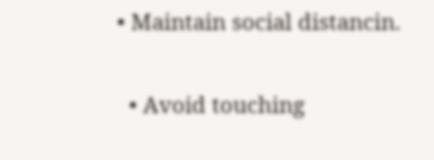• Maintain social distancin.

  • Avoid touching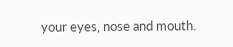your eyes, nose and mouth.